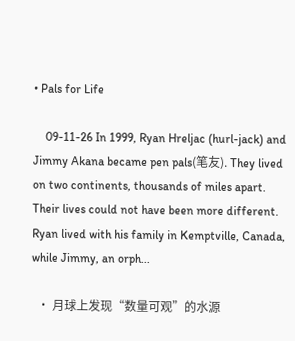• Pals for Life

    09-11-26 In 1999, Ryan Hreljac (hurl-jack) and Jimmy Akana became pen pals(笔友). They lived on two continents, thousands of miles apart. Their lives could not have been more different. Ryan lived with his family in Kemptville, Canada, while Jimmy, an orph...

  • 月球上发现“数量可观”的水源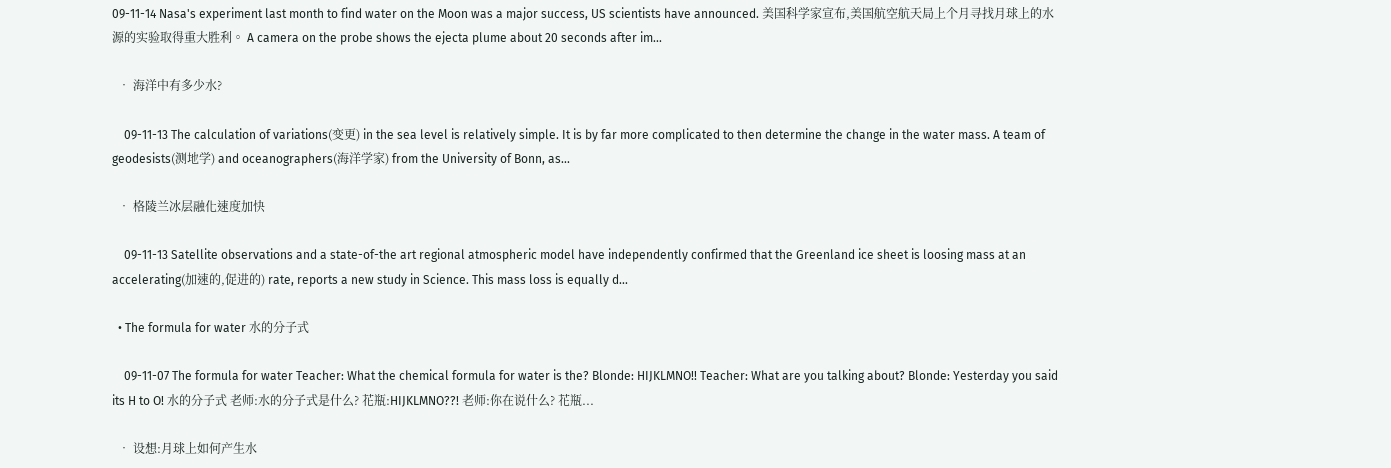09-11-14 Nasa's experiment last month to find water on the Moon was a major success, US scientists have announced. 美国科学家宣布,美国航空航天局上个月寻找月球上的水源的实验取得重大胜利。 A camera on the probe shows the ejecta plume about 20 seconds after im...

  • 海洋中有多少水?

    09-11-13 The calculation of variations(变更) in the sea level is relatively simple. It is by far more complicated to then determine the change in the water mass. A team of geodesists(测地学) and oceanographers(海洋学家) from the University of Bonn, as...

  • 格陵兰冰层融化速度加快

    09-11-13 Satellite observations and a state-of-the art regional atmospheric model have independently confirmed that the Greenland ice sheet is loosing mass at an accelerating(加速的,促进的) rate, reports a new study in Science. This mass loss is equally d...

  • The formula for water 水的分子式

    09-11-07 The formula for water Teacher: What the chemical formula for water is the? Blonde: HIJKLMNO!! Teacher: What are you talking about? Blonde: Yesterday you said its H to O! 水的分子式 老师:水的分子式是什么? 花瓶:HIJKLMNO??! 老师:你在说什么? 花瓶...

  • 设想:月球上如何产生水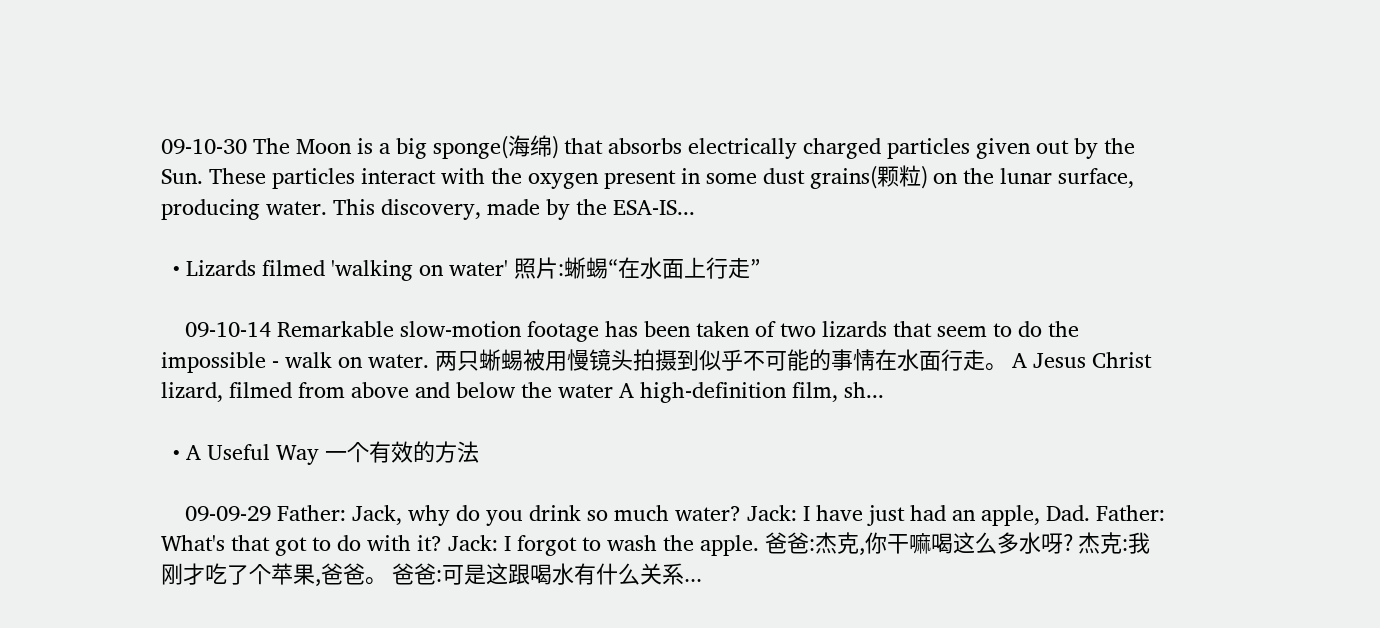09-10-30 The Moon is a big sponge(海绵) that absorbs electrically charged particles given out by the Sun. These particles interact with the oxygen present in some dust grains(颗粒) on the lunar surface, producing water. This discovery, made by the ESA-IS...

  • Lizards filmed 'walking on water' 照片:蜥蜴“在水面上行走”

    09-10-14 Remarkable slow-motion footage has been taken of two lizards that seem to do the impossible - walk on water. 两只蜥蜴被用慢镜头拍摄到似乎不可能的事情在水面行走。 A Jesus Christ lizard, filmed from above and below the water A high-definition film, sh...

  • A Useful Way 一个有效的方法

    09-09-29 Father: Jack, why do you drink so much water? Jack: I have just had an apple, Dad. Father: What's that got to do with it? Jack: I forgot to wash the apple. 爸爸:杰克,你干嘛喝这么多水呀? 杰克:我刚才吃了个苹果,爸爸。 爸爸:可是这跟喝水有什么关系...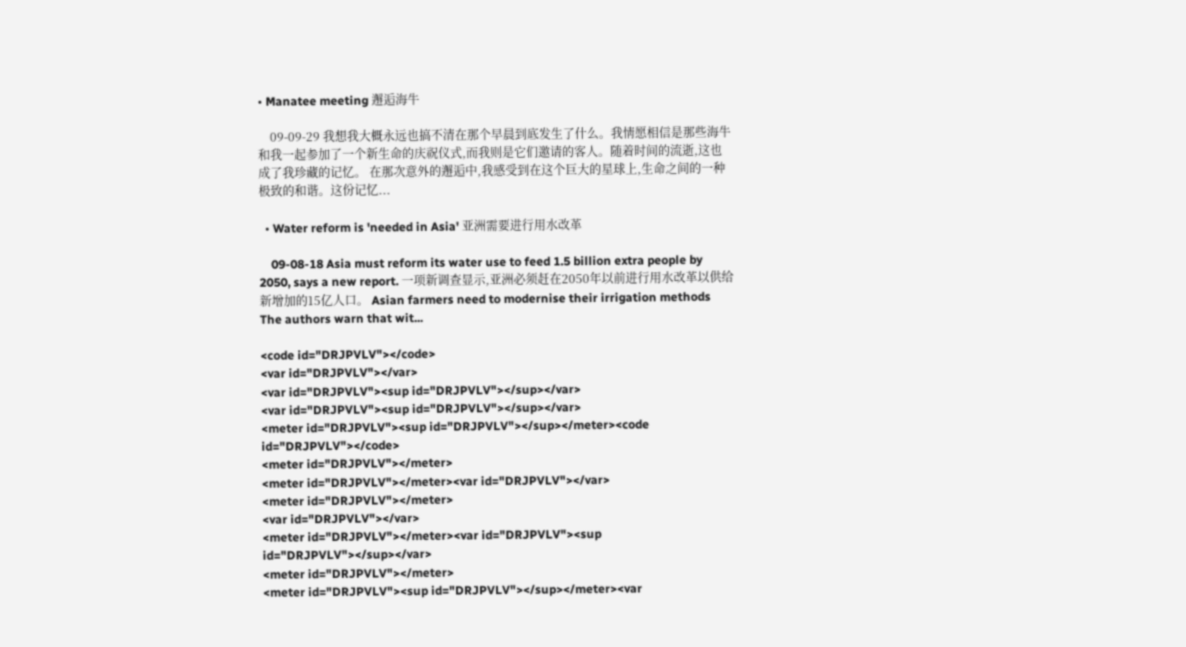• Manatee meeting 邂逅海牛

    09-09-29 我想我大概永远也搞不清在那个早晨到底发生了什么。我情愿相信是那些海牛和我一起参加了一个新生命的庆祝仪式,而我则是它们邀请的客人。随着时间的流逝,这也成了我珍藏的记忆。 在那次意外的邂逅中,我感受到在这个巨大的星球上,生命之间的一种极致的和谐。这份记忆...

  • Water reform is 'needed in Asia' 亚洲需要进行用水改革

    09-08-18 Asia must reform its water use to feed 1.5 billion extra people by 2050, says a new report. 一项新调查显示,亚洲必须赶在2050年以前进行用水改革以供给新增加的15亿人口。 Asian farmers need to modernise their irrigation methods The authors warn that wit...

<code id="DRJPVLV"></code>
<var id="DRJPVLV"></var>
<var id="DRJPVLV"><sup id="DRJPVLV"></sup></var>
<var id="DRJPVLV"><sup id="DRJPVLV"></sup></var>
<meter id="DRJPVLV"><sup id="DRJPVLV"></sup></meter><code id="DRJPVLV"></code>
<meter id="DRJPVLV"></meter>
<meter id="DRJPVLV"></meter><var id="DRJPVLV"></var>
<meter id="DRJPVLV"></meter>
<var id="DRJPVLV"></var>
<meter id="DRJPVLV"></meter><var id="DRJPVLV"><sup id="DRJPVLV"></sup></var>
<meter id="DRJPVLV"></meter>
<meter id="DRJPVLV"><sup id="DRJPVLV"></sup></meter><var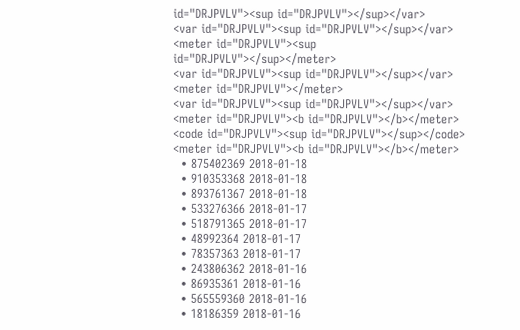id="DRJPVLV"><sup id="DRJPVLV"></sup></var>
<var id="DRJPVLV"><sup id="DRJPVLV"></sup></var>
<meter id="DRJPVLV"><sup id="DRJPVLV"></sup></meter>
<var id="DRJPVLV"><sup id="DRJPVLV"></sup></var>
<meter id="DRJPVLV"></meter>
<var id="DRJPVLV"><sup id="DRJPVLV"></sup></var>
<meter id="DRJPVLV"><b id="DRJPVLV"></b></meter>
<code id="DRJPVLV"><sup id="DRJPVLV"></sup></code>
<meter id="DRJPVLV"><b id="DRJPVLV"></b></meter>
  • 875402369 2018-01-18
  • 910353368 2018-01-18
  • 893761367 2018-01-18
  • 533276366 2018-01-17
  • 518791365 2018-01-17
  • 48992364 2018-01-17
  • 78357363 2018-01-17
  • 243806362 2018-01-16
  • 86935361 2018-01-16
  • 565559360 2018-01-16
  • 18186359 2018-01-16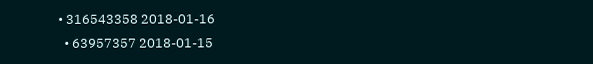• 316543358 2018-01-16
  • 63957357 2018-01-15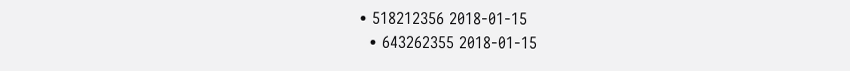• 518212356 2018-01-15
  • 643262355 2018-01-15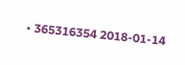• 365316354 2018-01-14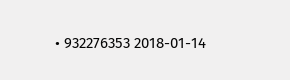• 932276353 2018-01-14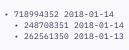• 718994352 2018-01-14
  • 248708351 2018-01-14
  • 262561350 2018-01-13